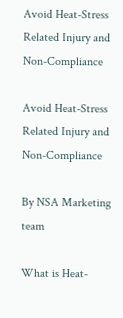Avoid Heat-Stress Related Injury and Non-Compliance

Avoid Heat-Stress Related Injury and Non-Compliance

By NSA Marketing team

What is Heat-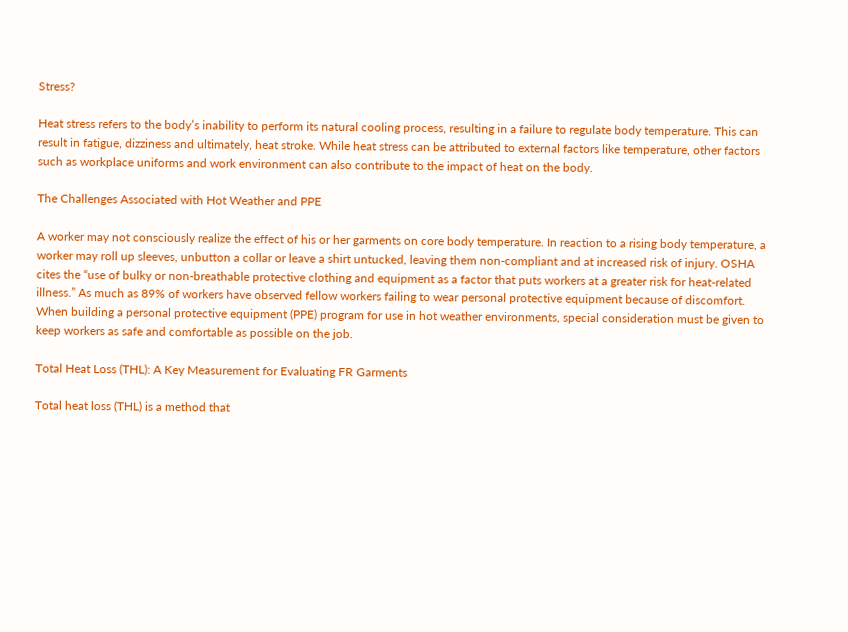Stress?

Heat stress refers to the body’s inability to perform its natural cooling process, resulting in a failure to regulate body temperature. This can result in fatigue, dizziness and ultimately, heat stroke. While heat stress can be attributed to external factors like temperature, other factors such as workplace uniforms and work environment can also contribute to the impact of heat on the body.

The Challenges Associated with Hot Weather and PPE

A worker may not consciously realize the effect of his or her garments on core body temperature. In reaction to a rising body temperature, a worker may roll up sleeves, unbutton a collar or leave a shirt untucked, leaving them non-compliant and at increased risk of injury. OSHA cites the “use of bulky or non-breathable protective clothing and equipment as a factor that puts workers at a greater risk for heat-related illness.” As much as 89% of workers have observed fellow workers failing to wear personal protective equipment because of discomfort. When building a personal protective equipment (PPE) program for use in hot weather environments, special consideration must be given to keep workers as safe and comfortable as possible on the job.

Total Heat Loss (THL): A Key Measurement for Evaluating FR Garments

Total heat loss (THL) is a method that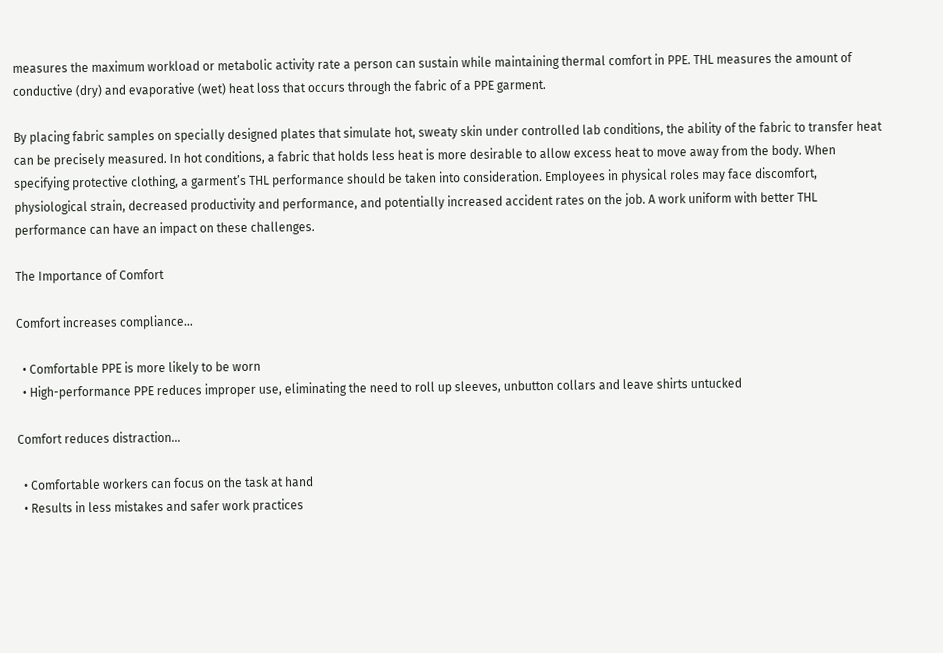measures the maximum workload or metabolic activity rate a person can sustain while maintaining thermal comfort in PPE. THL measures the amount of conductive (dry) and evaporative (wet) heat loss that occurs through the fabric of a PPE garment.

By placing fabric samples on specially designed plates that simulate hot, sweaty skin under controlled lab conditions, the ability of the fabric to transfer heat can be precisely measured. In hot conditions, a fabric that holds less heat is more desirable to allow excess heat to move away from the body. When specifying protective clothing, a garment’s THL performance should be taken into consideration. Employees in physical roles may face discomfort, physiological strain, decreased productivity and performance, and potentially increased accident rates on the job. A work uniform with better THL performance can have an impact on these challenges.

The Importance of Comfort

Comfort increases compliance…

  • Comfortable PPE is more likely to be worn
  • High-performance PPE reduces improper use, eliminating the need to roll up sleeves, unbutton collars and leave shirts untucked

Comfort reduces distraction…

  • Comfortable workers can focus on the task at hand
  • Results in less mistakes and safer work practices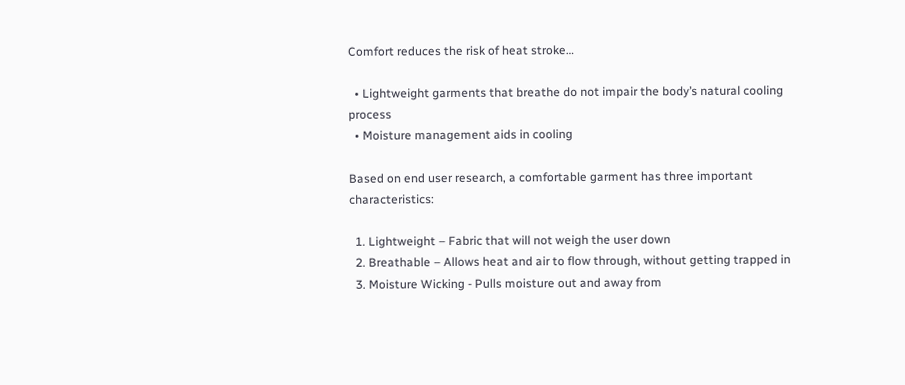Comfort reduces the risk of heat stroke…

  • Lightweight garments that breathe do not impair the body’s natural cooling process
  • Moisture management aids in cooling

Based on end user research, a comfortable garment has three important characteristics:

  1. Lightweight – Fabric that will not weigh the user down
  2. Breathable – Allows heat and air to flow through, without getting trapped in
  3. Moisture Wicking - Pulls moisture out and away from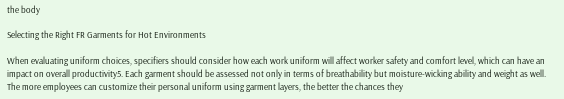the body

Selecting the Right FR Garments for Hot Environments

When evaluating uniform choices, specifiers should consider how each work uniform will affect worker safety and comfort level, which can have an impact on overall productivity5. Each garment should be assessed not only in terms of breathability but moisture-wicking ability and weight as well. The more employees can customize their personal uniform using garment layers, the better the chances they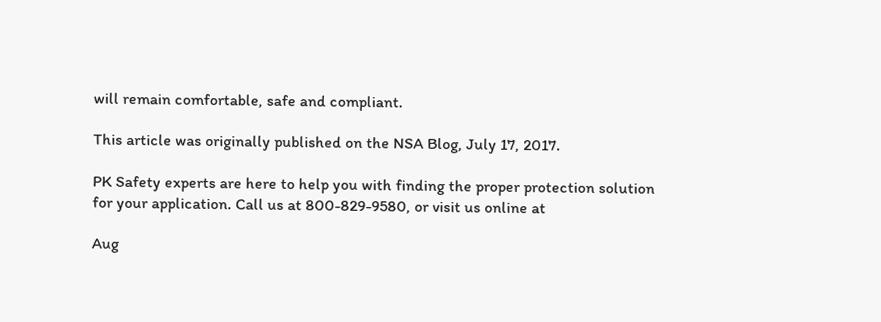will remain comfortable, safe and compliant.

This article was originally published on the NSA Blog, July 17, 2017.

PK Safety experts are here to help you with finding the proper protection solution for your application. Call us at 800-829-9580, or visit us online at

Aug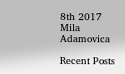8th 2017 Mila Adamovica

Recent Posts